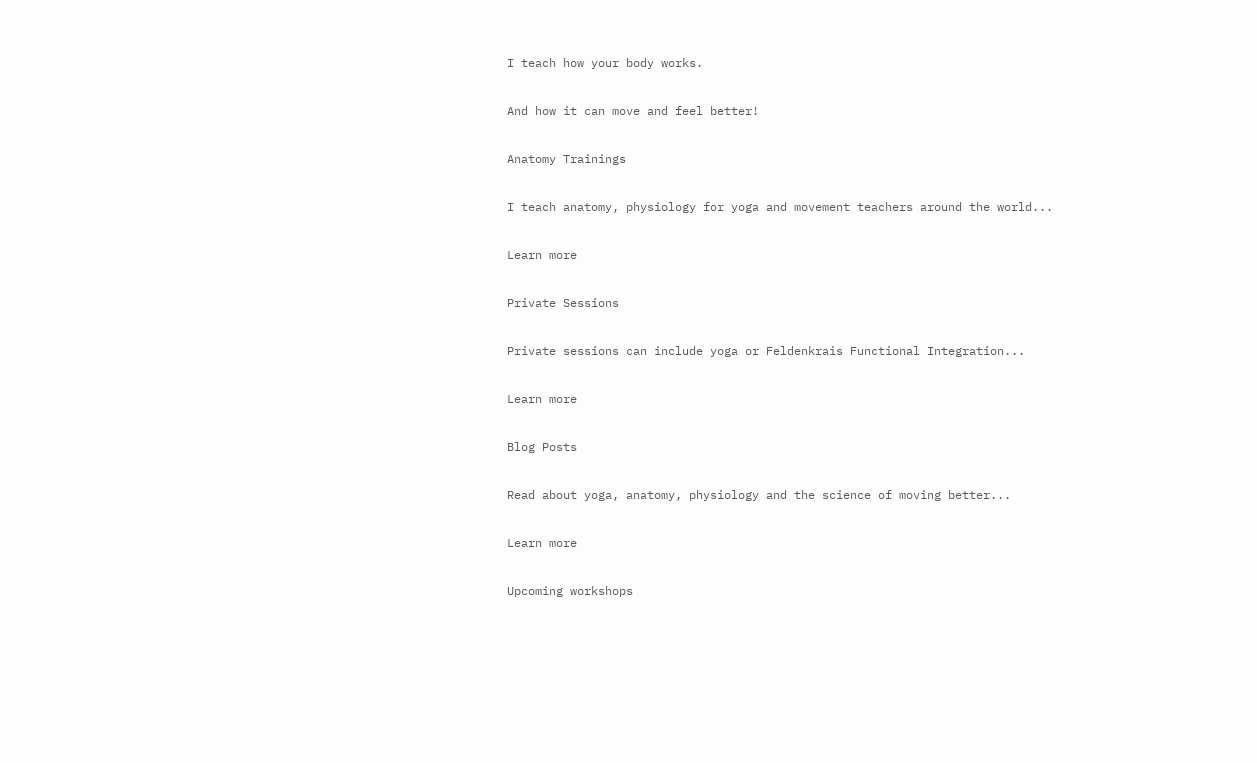I teach how your body works.

And how it can move and feel better!

Anatomy Trainings

I teach anatomy, physiology for yoga and movement teachers around the world...

Learn more

Private Sessions

Private sessions can include yoga or Feldenkrais Functional Integration...

Learn more

Blog Posts

Read about yoga, anatomy, physiology and the science of moving better...

Learn more

Upcoming workshops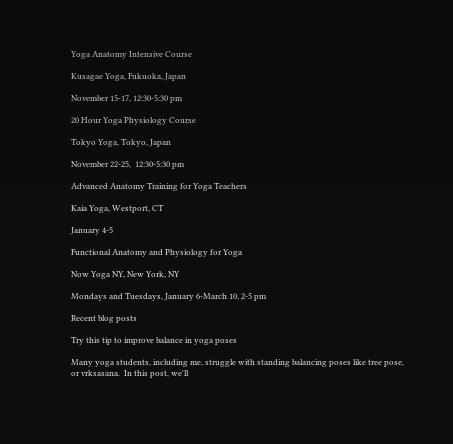Yoga Anatomy Intensive Course

Kusagae Yoga, Fukuoka, Japan

November 15-17, 12:30-5:30 pm

20 Hour Yoga Physiology Course

Tokyo Yoga, Tokyo, Japan

November 22-25,  12:30-5:30 pm

Advanced Anatomy Training for Yoga Teachers

Kaia Yoga, Westport, CT

January 4-5

Functional Anatomy and Physiology for Yoga

Now Yoga NY, New York, NY

Mondays and Tuesdays, January 6-March 10, 2-5 pm

Recent blog posts

Try this tip to improve balance in yoga poses

Many yoga students, including me, struggle with standing balancing poses like tree pose, or vrksasana.  In this post, we'll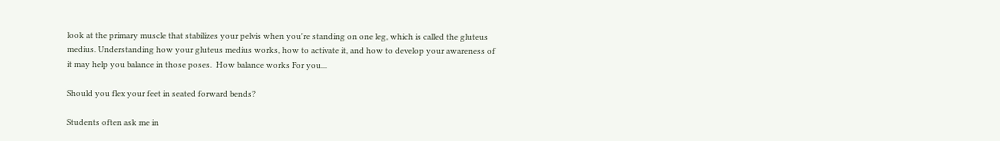look at the primary muscle that stabilizes your pelvis when you're standing on one leg, which is called the gluteus medius. Understanding how your gluteus medius works, how to activate it, and how to develop your awareness of it may help you balance in those poses.  How balance works For you...

Should you flex your feet in seated forward bends?

Students often ask me in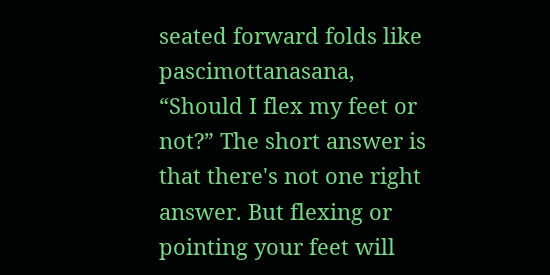seated forward folds like pascimottanasana, “Should I flex my feet or not?” The short answer is that there's not one right answer. But flexing or pointing your feet will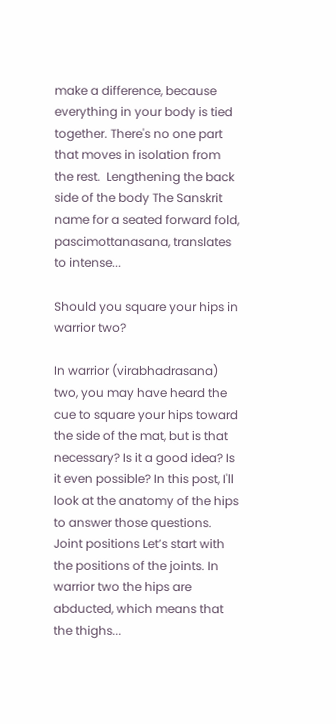make a difference, because everything in your body is tied together. There's no one part that moves in isolation from the rest.  Lengthening the back side of the body The Sanskrit name for a seated forward fold, pascimottanasana, translates to intense...

Should you square your hips in warrior two?

In warrior (virabhadrasana) two, you may have heard the cue to square your hips toward the side of the mat, but is that necessary? Is it a good idea? Is it even possible? In this post, I'll look at the anatomy of the hips to answer those questions.  Joint positions Let’s start with the positions of the joints. In warrior two the hips are abducted, which means that the thighs...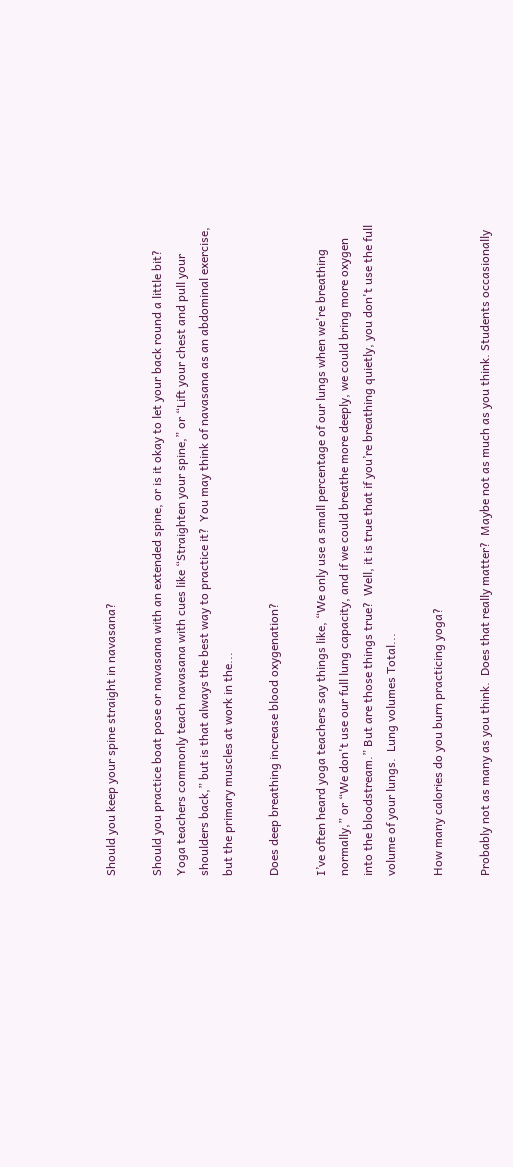Should you keep your spine straight in navasana?

Should you practice boat pose or navasana with an extended spine, or is it okay to let your back round a little bit?  Yoga teachers commonly teach navasana with cues like “Straighten your spine,” or “Lift your chest and pull your shoulders back,” but is that always the best way to practice it?  You may think of navasana as an abdominal exercise, but the primary muscles at work in the...

Does deep breathing increase blood oxygenation?

I’ve often heard yoga teachers say things like, “We only use a small percentage of our lungs when we're breathing normally,” or “We don't use our full lung capacity, and if we could breathe more deeply, we could bring more oxygen into the bloodstream.” But are those things true?  Well, it is true that if you’re breathing quietly, you don't use the full volume of your lungs.  Lung volumes Total...

How many calories do you burn practicing yoga?

Probably not as many as you think.  Does that really matter?  Maybe not as much as you think. Students occasionally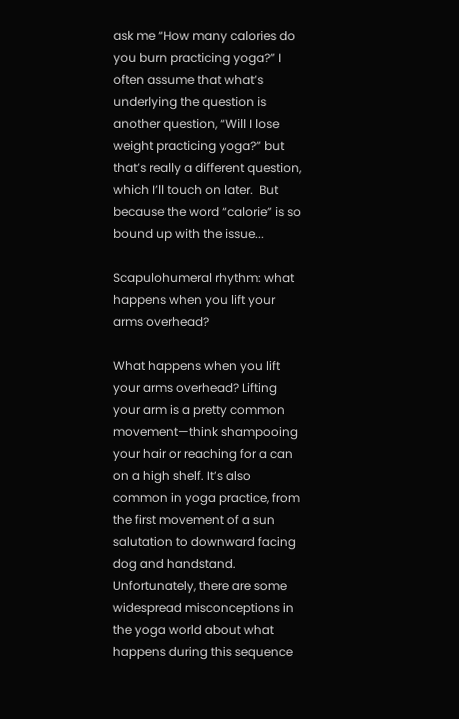ask me “How many calories do you burn practicing yoga?” I often assume that what’s underlying the question is another question, “Will I lose weight practicing yoga?” but that’s really a different question, which I’ll touch on later.  But because the word “calorie” is so bound up with the issue...

Scapulohumeral rhythm: what happens when you lift your arms overhead?

What happens when you lift your arms overhead? Lifting your arm is a pretty common movement—think shampooing your hair or reaching for a can on a high shelf. It’s also common in yoga practice, from the first movement of a sun salutation to downward facing dog and handstand. Unfortunately, there are some widespread misconceptions in the yoga world about what happens during this sequence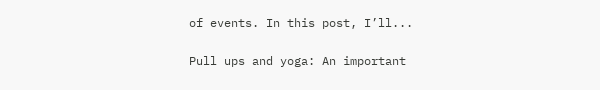of events. In this post, I’ll...

Pull ups and yoga: An important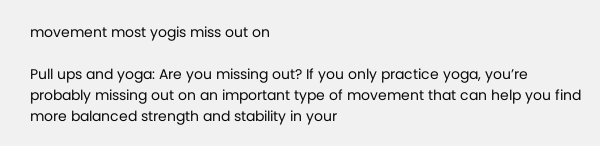movement most yogis miss out on

Pull ups and yoga: Are you missing out? If you only practice yoga, you’re probably missing out on an important type of movement that can help you find more balanced strength and stability in your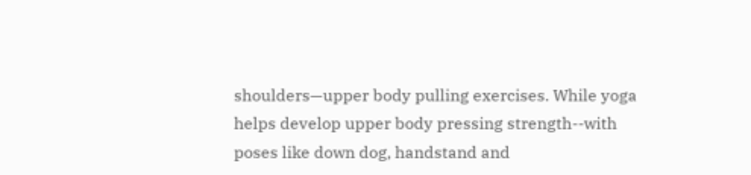shoulders—upper body pulling exercises. While yoga helps develop upper body pressing strength--with poses like down dog, handstand and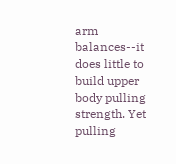arm balances--it does little to build upper body pulling strength. Yet pulling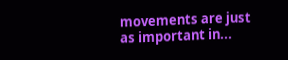movements are just as important in...